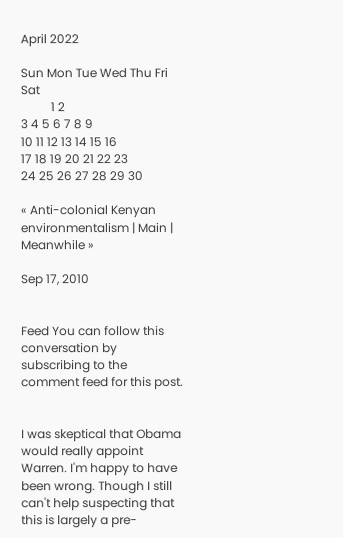April 2022

Sun Mon Tue Wed Thu Fri Sat
          1 2
3 4 5 6 7 8 9
10 11 12 13 14 15 16
17 18 19 20 21 22 23
24 25 26 27 28 29 30

« Anti-colonial Kenyan environmentalism | Main | Meanwhile »

Sep 17, 2010


Feed You can follow this conversation by subscribing to the comment feed for this post.


I was skeptical that Obama would really appoint Warren. I'm happy to have been wrong. Though I still can't help suspecting that this is largely a pre-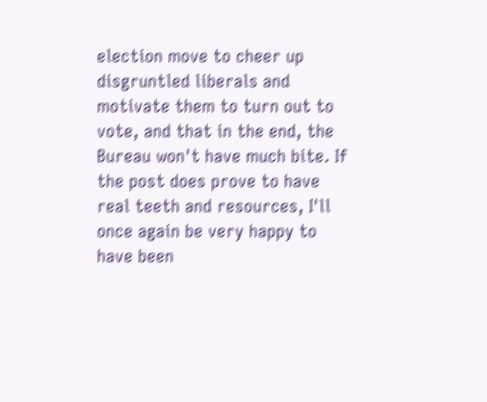election move to cheer up disgruntled liberals and motivate them to turn out to vote, and that in the end, the Bureau won't have much bite. If the post does prove to have real teeth and resources, I'll once again be very happy to have been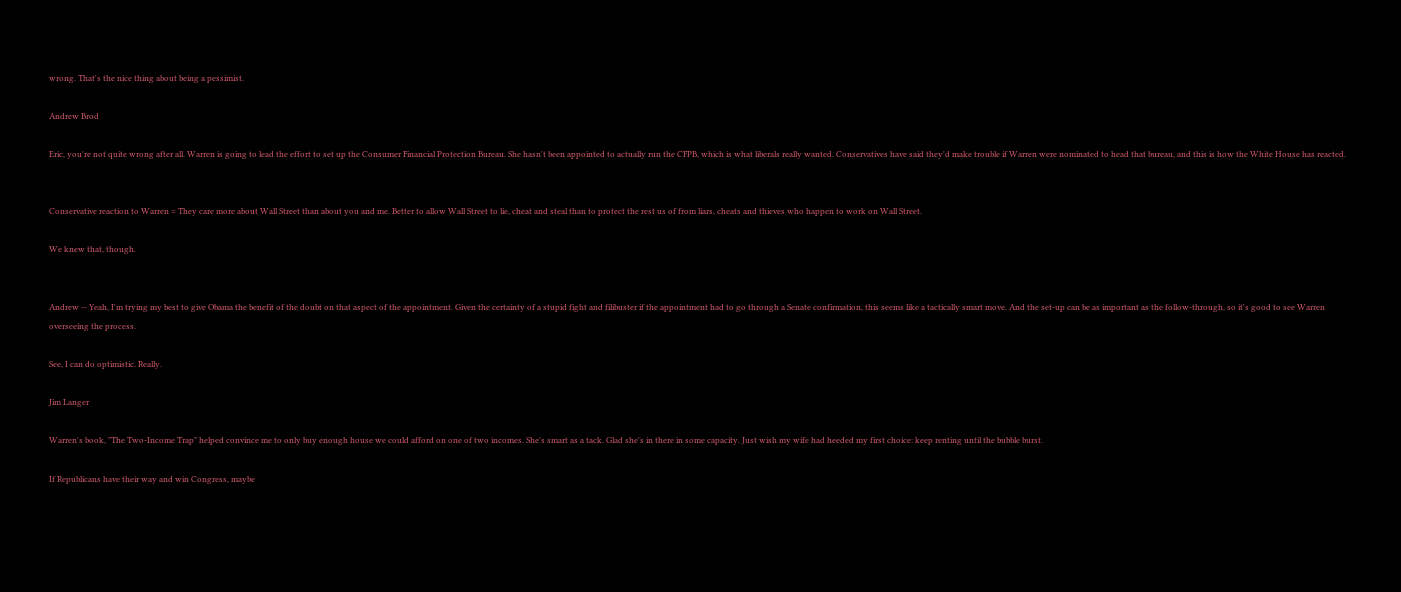wrong. That's the nice thing about being a pessimist.

Andrew Brod

Eric, you're not quite wrong after all. Warren is going to lead the effort to set up the Consumer Financial Protection Bureau. She hasn't been appointed to actually run the CFPB, which is what liberals really wanted. Conservatives have said they'd make trouble if Warren were nominated to head that bureau, and this is how the White House has reacted.


Conservative reaction to Warren = They care more about Wall Street than about you and me. Better to allow Wall Street to lie, cheat and steal than to protect the rest us of from liars, cheats and thieves who happen to work on Wall Street.

We knew that, though.


Andrew -- Yeah, I'm trying my best to give Obama the benefit of the doubt on that aspect of the appointment. Given the certainty of a stupid fight and filibuster if the appointment had to go through a Senate confirmation, this seems like a tactically smart move. And the set-up can be as important as the follow-through, so it's good to see Warren overseeing the process.

See, I can do optimistic. Really.

Jim Langer

Warren's book, "The Two-Income Trap" helped convince me to only buy enough house we could afford on one of two incomes. She's smart as a tack. Glad she's in there in some capacity. Just wish my wife had heeded my first choice: keep renting until the bubble burst.

If Republicans have their way and win Congress, maybe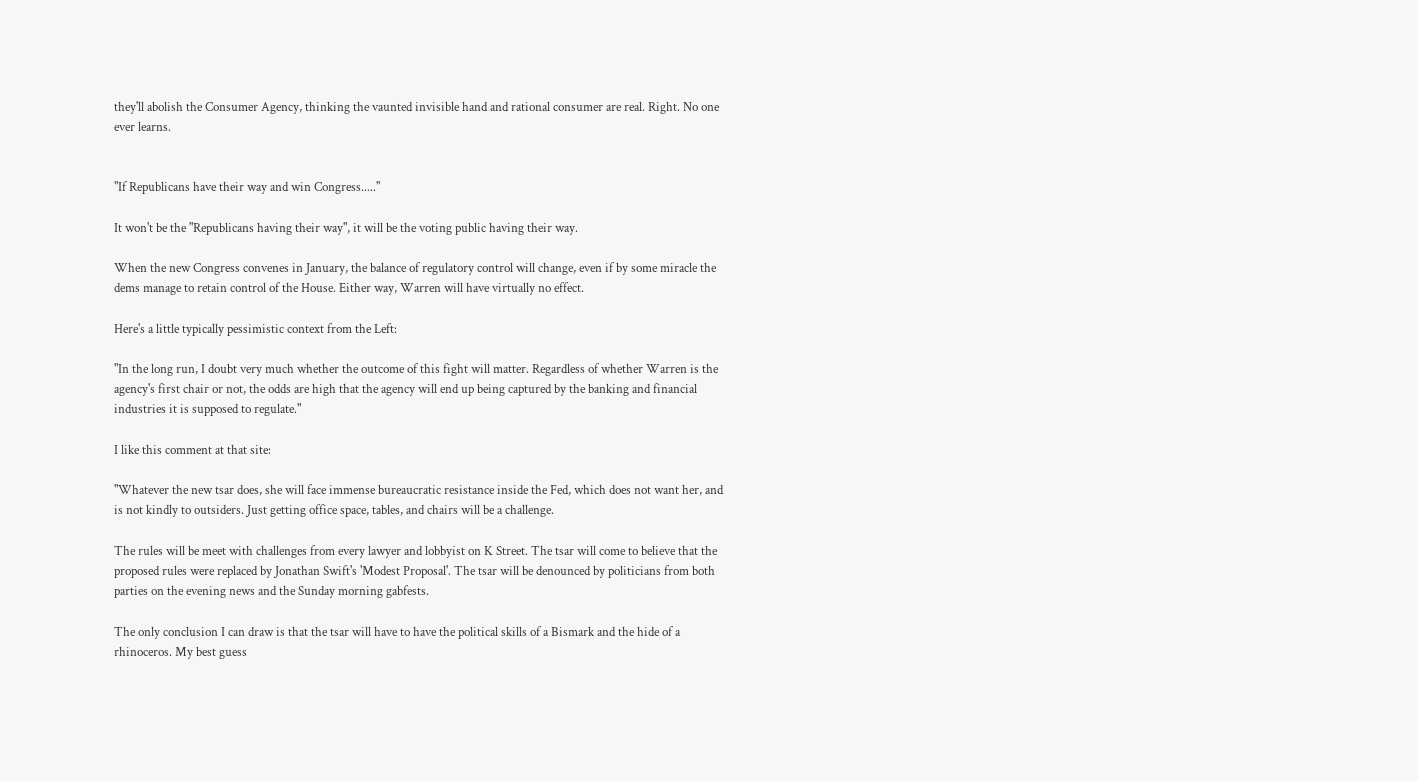they'll abolish the Consumer Agency, thinking the vaunted invisible hand and rational consumer are real. Right. No one ever learns.


"If Republicans have their way and win Congress....."

It won't be the "Republicans having their way", it will be the voting public having their way.

When the new Congress convenes in January, the balance of regulatory control will change, even if by some miracle the dems manage to retain control of the House. Either way, Warren will have virtually no effect.

Here's a little typically pessimistic context from the Left:

"In the long run, I doubt very much whether the outcome of this fight will matter. Regardless of whether Warren is the agency's first chair or not, the odds are high that the agency will end up being captured by the banking and financial industries it is supposed to regulate."

I like this comment at that site:

"Whatever the new tsar does, she will face immense bureaucratic resistance inside the Fed, which does not want her, and is not kindly to outsiders. Just getting office space, tables, and chairs will be a challenge.

The rules will be meet with challenges from every lawyer and lobbyist on K Street. The tsar will come to believe that the proposed rules were replaced by Jonathan Swift's 'Modest Proposal'. The tsar will be denounced by politicians from both parties on the evening news and the Sunday morning gabfests.

The only conclusion I can draw is that the tsar will have to have the political skills of a Bismark and the hide of a rhinoceros. My best guess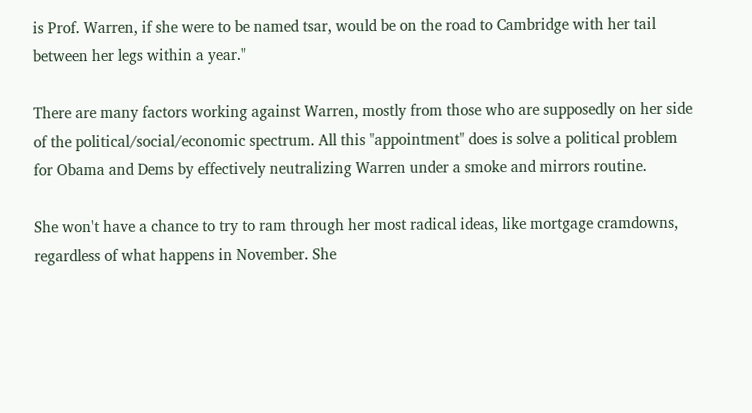is Prof. Warren, if she were to be named tsar, would be on the road to Cambridge with her tail between her legs within a year."

There are many factors working against Warren, mostly from those who are supposedly on her side of the political/social/economic spectrum. All this "appointment" does is solve a political problem for Obama and Dems by effectively neutralizing Warren under a smoke and mirrors routine.

She won't have a chance to try to ram through her most radical ideas, like mortgage cramdowns, regardless of what happens in November. She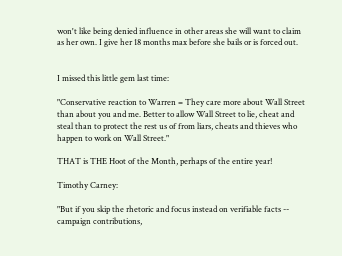won't like being denied influence in other areas she will want to claim as her own. I give her 18 months max before she bails or is forced out.


I missed this little gem last time:

"Conservative reaction to Warren = They care more about Wall Street than about you and me. Better to allow Wall Street to lie, cheat and steal than to protect the rest us of from liars, cheats and thieves who happen to work on Wall Street."

THAT is THE Hoot of the Month, perhaps of the entire year!

Timothy Carney:

"But if you skip the rhetoric and focus instead on verifiable facts -- campaign contributions,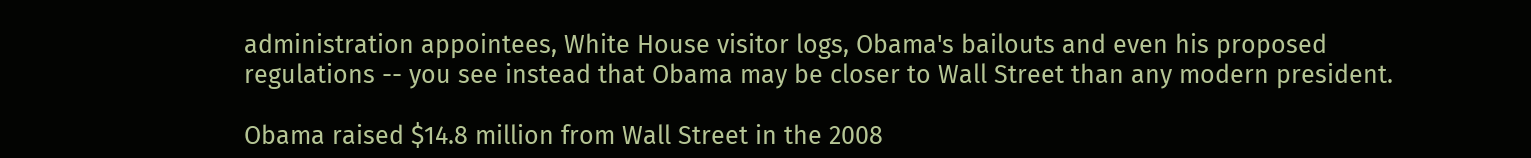administration appointees, White House visitor logs, Obama's bailouts and even his proposed regulations -- you see instead that Obama may be closer to Wall Street than any modern president.

Obama raised $14.8 million from Wall Street in the 2008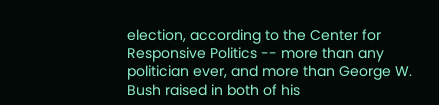election, according to the Center for Responsive Politics -- more than any politician ever, and more than George W. Bush raised in both of his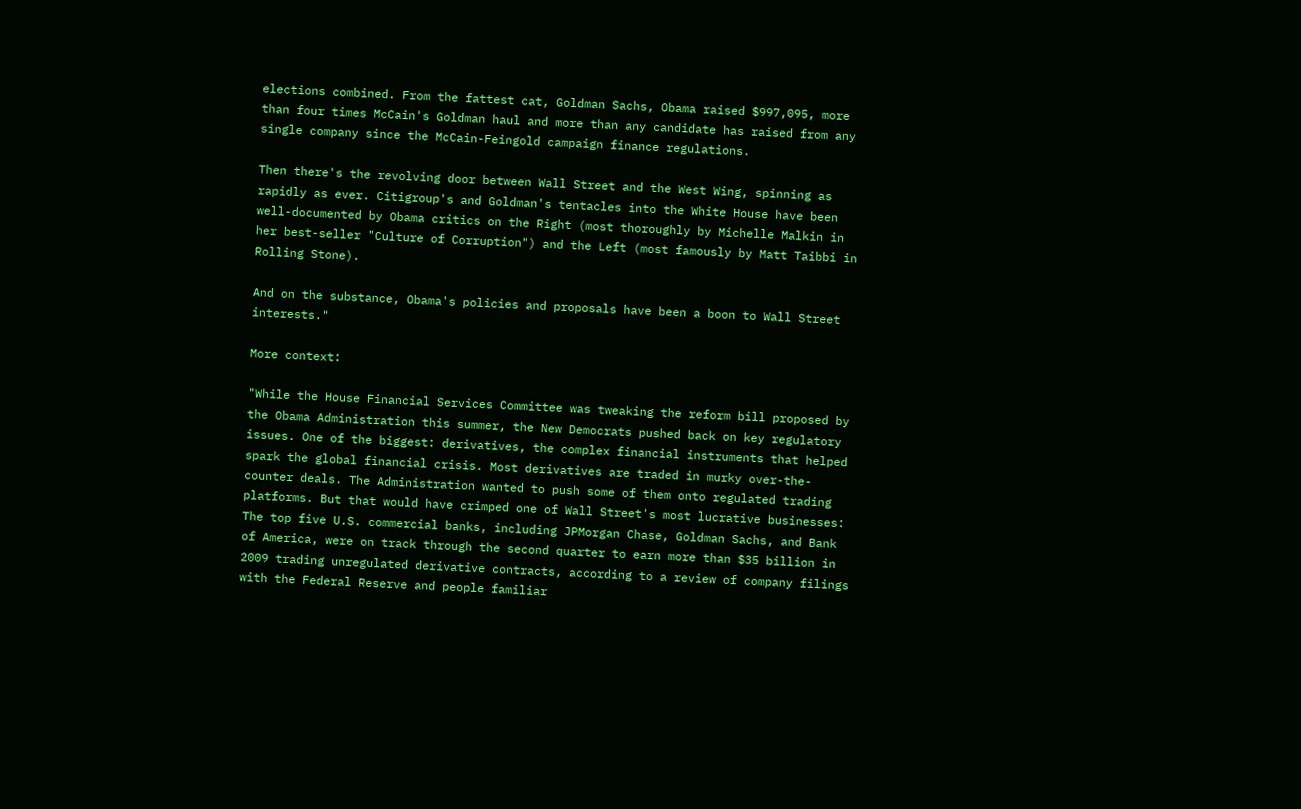elections combined. From the fattest cat, Goldman Sachs, Obama raised $997,095, more than four times McCain's Goldman haul and more than any candidate has raised from any single company since the McCain-Feingold campaign finance regulations.

Then there's the revolving door between Wall Street and the West Wing, spinning as rapidly as ever. Citigroup's and Goldman's tentacles into the White House have been well-documented by Obama critics on the Right (most thoroughly by Michelle Malkin in her best-seller "Culture of Corruption") and the Left (most famously by Matt Taibbi in Rolling Stone).

And on the substance, Obama's policies and proposals have been a boon to Wall Street interests."

More context:

"While the House Financial Services Committee was tweaking the reform bill proposed by the Obama Administration this summer, the New Democrats pushed back on key regulatory issues. One of the biggest: derivatives, the complex financial instruments that helped spark the global financial crisis. Most derivatives are traded in murky over-the-counter deals. The Administration wanted to push some of them onto regulated trading platforms. But that would have crimped one of Wall Street's most lucrative businesses: The top five U.S. commercial banks, including JPMorgan Chase, Goldman Sachs, and Bank of America, were on track through the second quarter to earn more than $35 billion in 2009 trading unregulated derivative contracts, according to a review of company filings with the Federal Reserve and people familiar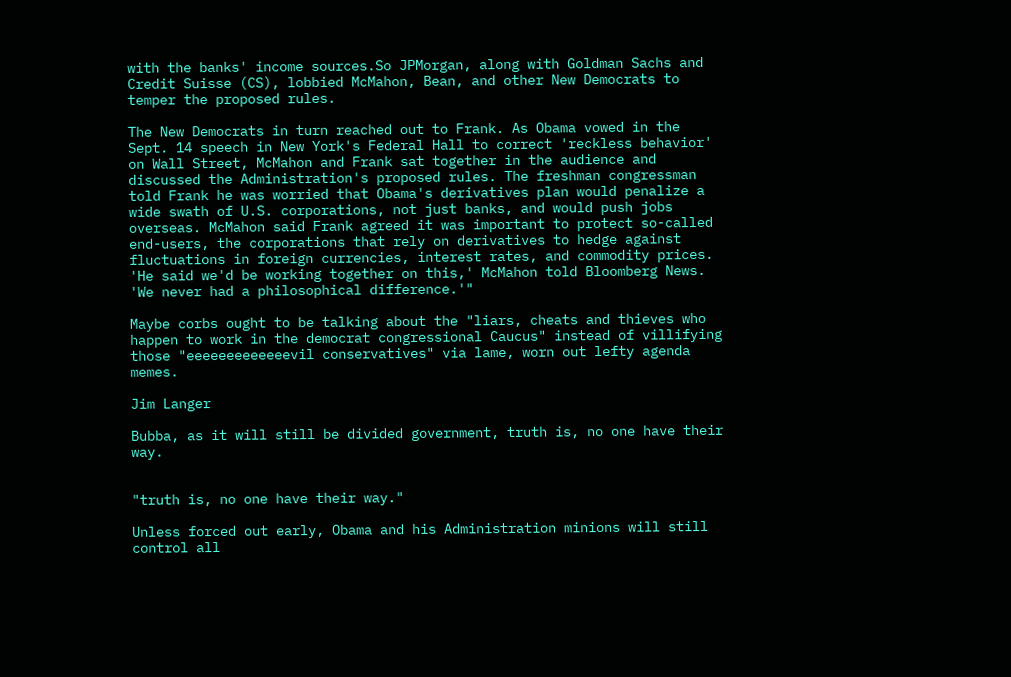with the banks' income sources.So JPMorgan, along with Goldman Sachs and Credit Suisse (CS), lobbied McMahon, Bean, and other New Democrats to temper the proposed rules.

The New Democrats in turn reached out to Frank. As Obama vowed in the Sept. 14 speech in New York's Federal Hall to correct 'reckless behavior' on Wall Street, McMahon and Frank sat together in the audience and discussed the Administration's proposed rules. The freshman congressman told Frank he was worried that Obama's derivatives plan would penalize a wide swath of U.S. corporations, not just banks, and would push jobs overseas. McMahon said Frank agreed it was important to protect so-called end-users, the corporations that rely on derivatives to hedge against fluctuations in foreign currencies, interest rates, and commodity prices. 'He said we'd be working together on this,' McMahon told Bloomberg News. 'We never had a philosophical difference.'"

Maybe corbs ought to be talking about the "liars, cheats and thieves who happen to work in the democrat congressional Caucus" instead of villifying those "eeeeeeeeeeeeevil conservatives" via lame, worn out lefty agenda memes.

Jim Langer

Bubba, as it will still be divided government, truth is, no one have their way.


"truth is, no one have their way."

Unless forced out early, Obama and his Administration minions will still control all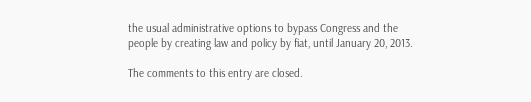the usual administrative options to bypass Congress and the people by creating law and policy by fiat, until January 20, 2013.

The comments to this entry are closed.